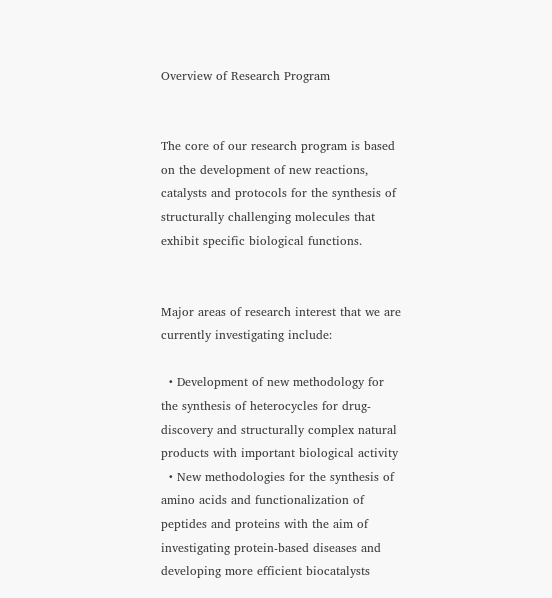Overview of Research Program


The core of our research program is based on the development of new reactions, catalysts and protocols for the synthesis of structurally challenging molecules that exhibit specific biological functions.


Major areas of research interest that we are currently investigating include:

  • Development of new methodology for the synthesis of heterocycles for drug-discovery and structurally complex natural products with important biological activity
  • New methodologies for the synthesis of amino acids and functionalization of peptides and proteins with the aim of investigating protein-based diseases and developing more efficient biocatalysts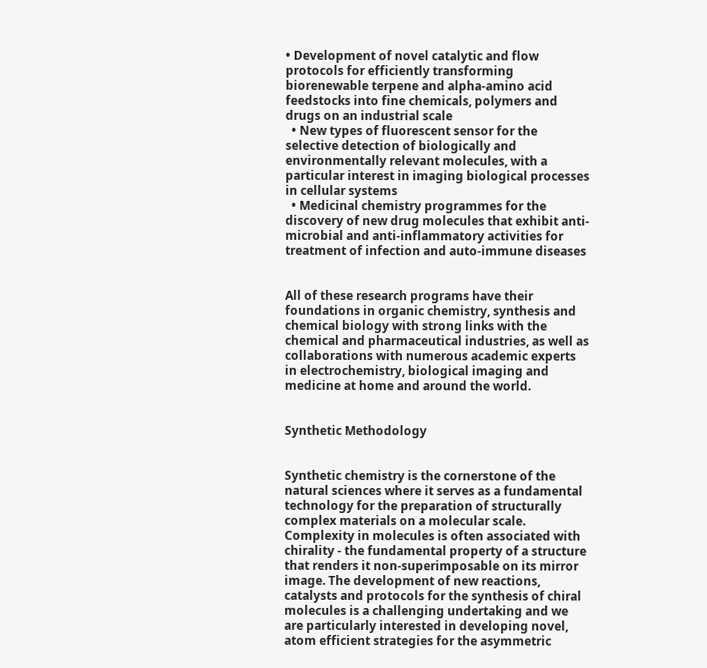• Development of novel catalytic and flow protocols for efficiently transforming biorenewable terpene and alpha-amino acid feedstocks into fine chemicals, polymers and drugs on an industrial scale
  • New types of fluorescent sensor for the selective detection of biologically and environmentally relevant molecules, with a particular interest in imaging biological processes in cellular systems
  • Medicinal chemistry programmes for the discovery of new drug molecules that exhibit anti-microbial and anti-inflammatory activities for treatment of infection and auto-immune diseases


All of these research programs have their foundations in organic chemistry, synthesis and chemical biology with strong links with the chemical and pharmaceutical industries, as well as collaborations with numerous academic experts in electrochemistry, biological imaging and medicine at home and around the world.


Synthetic Methodology


Synthetic chemistry is the cornerstone of the natural sciences where it serves as a fundamental technology for the preparation of structurally complex materials on a molecular scale. Complexity in molecules is often associated with chirality - the fundamental property of a structure that renders it non-superimposable on its mirror image. The development of new reactions, catalysts and protocols for the synthesis of chiral molecules is a challenging undertaking and we are particularly interested in developing novel, atom efficient strategies for the asymmetric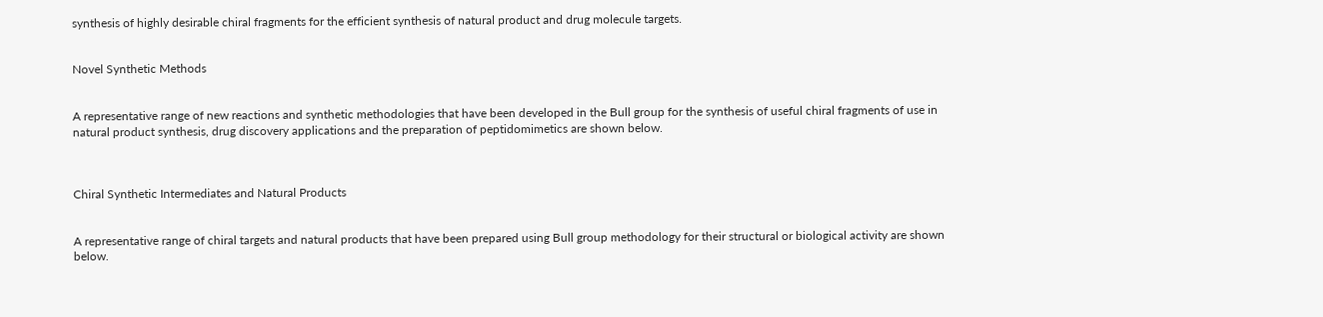synthesis of highly desirable chiral fragments for the efficient synthesis of natural product and drug molecule targets.


Novel Synthetic Methods


A representative range of new reactions and synthetic methodologies that have been developed in the Bull group for the synthesis of useful chiral fragments of use in natural product synthesis, drug discovery applications and the preparation of peptidomimetics are shown below.



Chiral Synthetic Intermediates and Natural Products


A representative range of chiral targets and natural products that have been prepared using Bull group methodology for their structural or biological activity are shown below.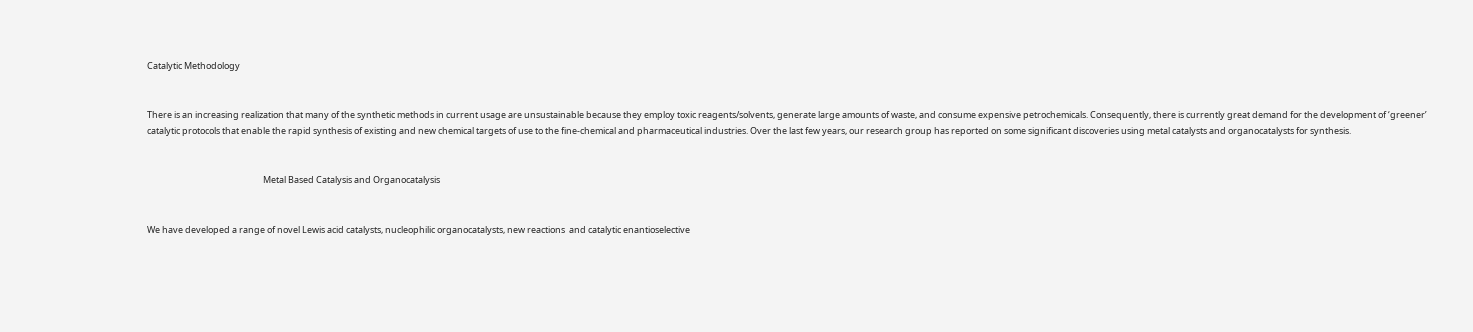Catalytic Methodology


There is an increasing realization that many of the synthetic methods in current usage are unsustainable because they employ toxic reagents/solvents, generate large amounts of waste, and consume expensive petrochemicals. Consequently, there is currently great demand for the development of ‘greener’ catalytic protocols that enable the rapid synthesis of existing and new chemical targets of use to the fine-chemical and pharmaceutical industries. Over the last few years, our research group has reported on some significant discoveries using metal catalysts and organocatalysts for synthesis.


                                                          Metal Based Catalysis and Organocatalysis


We have developed a range of novel Lewis acid catalysts, nucleophilic organocatalysts, new reactions  and catalytic enantioselective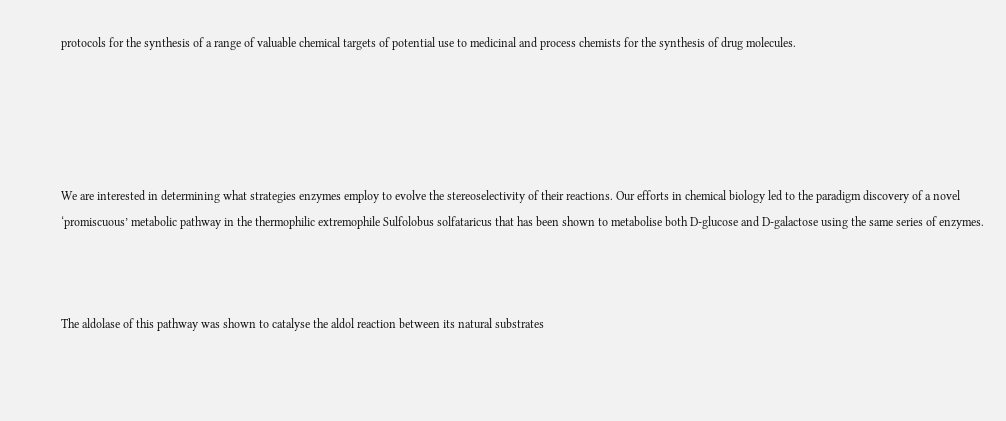protocols for the synthesis of a range of valuable chemical targets of potential use to medicinal and process chemists for the synthesis of drug molecules.





We are interested in determining what strategies enzymes employ to evolve the stereoselectivity of their reactions. Our efforts in chemical biology led to the paradigm discovery of a novel ‘promiscuous’ metabolic pathway in the thermophilic extremophile Sulfolobus solfataricus that has been shown to metabolise both D-glucose and D-galactose using the same series of enzymes.



The aldolase of this pathway was shown to catalyse the aldol reaction between its natural substrates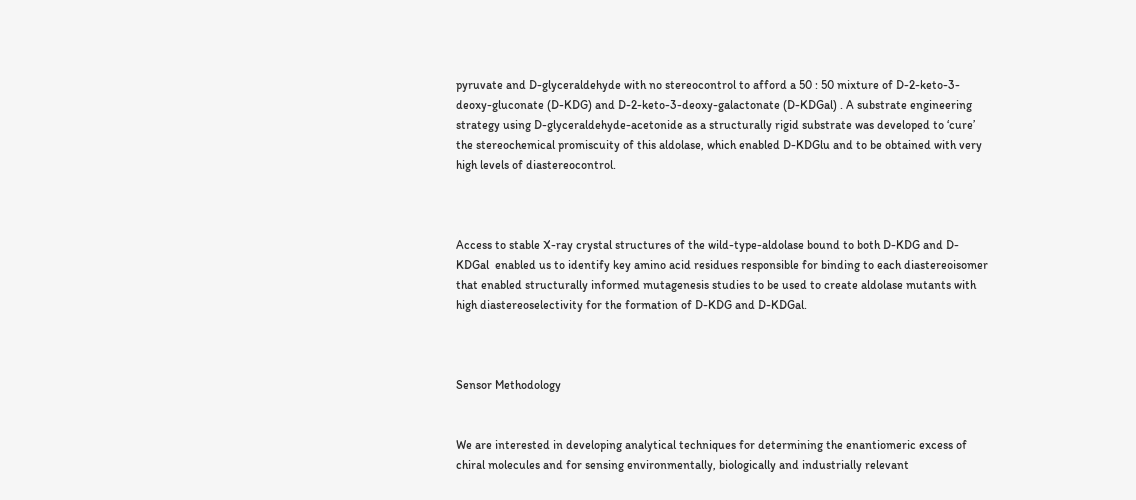pyruvate and D-glyceraldehyde with no stereocontrol to afford a 50 : 50 mixture of D-2-keto-3-deoxy-gluconate (D-KDG) and D-2-keto-3-deoxy-galactonate (D-KDGal) . A substrate engineering strategy using D-glyceraldehyde-acetonide as a structurally rigid substrate was developed to ‘cure’ the stereochemical promiscuity of this aldolase, which enabled D-KDGlu and to be obtained with very high levels of diastereocontrol.



Access to stable X-ray crystal structures of the wild-type-aldolase bound to both D-KDG and D-KDGal  enabled us to identify key amino acid residues responsible for binding to each diastereoisomer that enabled structurally informed mutagenesis studies to be used to create aldolase mutants with high diastereoselectivity for the formation of D-KDG and D-KDGal.



Sensor Methodology


We are interested in developing analytical techniques for determining the enantiomeric excess of chiral molecules and for sensing environmentally, biologically and industrially relevant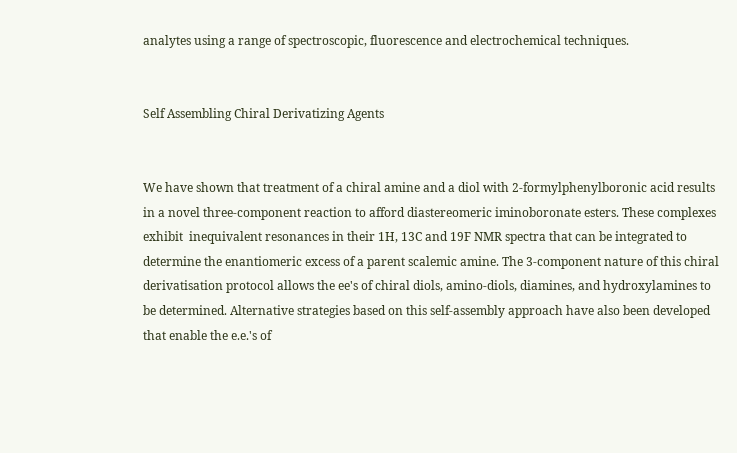analytes using a range of spectroscopic, fluorescence and electrochemical techniques.


Self Assembling Chiral Derivatizing Agents


We have shown that treatment of a chiral amine and a diol with 2-formylphenylboronic acid results in a novel three-component reaction to afford diastereomeric iminoboronate esters. These complexes exhibit  inequivalent resonances in their 1H, 13C and 19F NMR spectra that can be integrated to determine the enantiomeric excess of a parent scalemic amine. The 3-component nature of this chiral derivatisation protocol allows the ee's of chiral diols, amino-diols, diamines, and hydroxylamines to be determined. Alternative strategies based on this self-assembly approach have also been developed that enable the e.e.'s of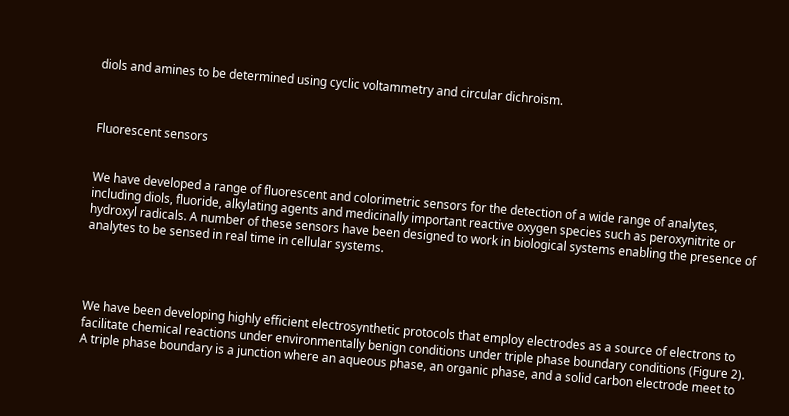diols and amines to be determined using cyclic voltammetry and circular dichroism.



Fluorescent sensors


We have developed a range of fluorescent and colorimetric sensors for the detection of a wide range of analytes, including diols, fluoride, alkylating agents and medicinally important reactive oxygen species such as peroxynitrite or hydroxyl radicals. A number of these sensors have been designed to work in biological systems enabling the presence of analytes to be sensed in real time in cellular systems.




We have been developing highly efficient electrosynthetic protocols that employ electrodes as a source of electrons to facilitate chemical reactions under environmentally benign conditions under triple phase boundary conditions (Figure 2). A triple phase boundary is a junction where an aqueous phase, an organic phase, and a solid carbon electrode meet to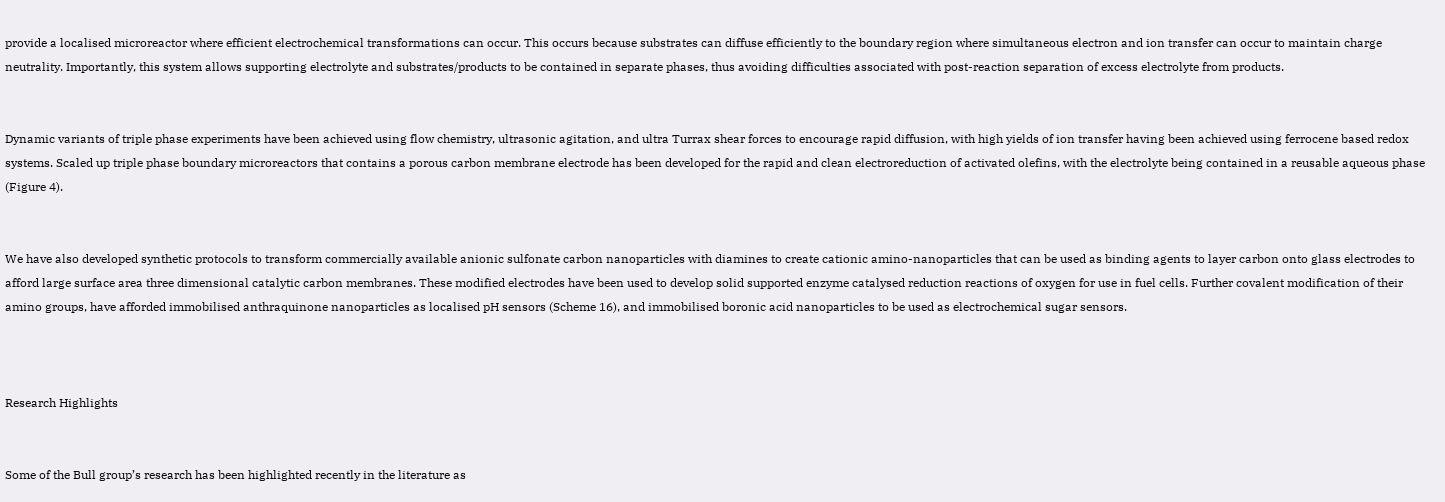provide a localised microreactor where efficient electrochemical transformations can occur. This occurs because substrates can diffuse efficiently to the boundary region where simultaneous electron and ion transfer can occur to maintain charge neutrality. Importantly, this system allows supporting electrolyte and substrates/products to be contained in separate phases, thus avoiding difficulties associated with post-reaction separation of excess electrolyte from products.


Dynamic variants of triple phase experiments have been achieved using flow chemistry, ultrasonic agitation, and ultra Turrax shear forces to encourage rapid diffusion, with high yields of ion transfer having been achieved using ferrocene based redox systems. Scaled up triple phase boundary microreactors that contains a porous carbon membrane electrode has been developed for the rapid and clean electroreduction of activated olefins, with the electrolyte being contained in a reusable aqueous phase (Figure 4).


We have also developed synthetic protocols to transform commercially available anionic sulfonate carbon nanoparticles with diamines to create cationic amino-nanoparticles that can be used as binding agents to layer carbon onto glass electrodes to afford large surface area three dimensional catalytic carbon membranes. These modified electrodes have been used to develop solid supported enzyme catalysed reduction reactions of oxygen for use in fuel cells. Further covalent modification of their amino groups, have afforded immobilised anthraquinone nanoparticles as localised pH sensors (Scheme 16), and immobilised boronic acid nanoparticles to be used as electrochemical sugar sensors.



Research Highlights


Some of the Bull group’s research has been highlighted recently in the literature as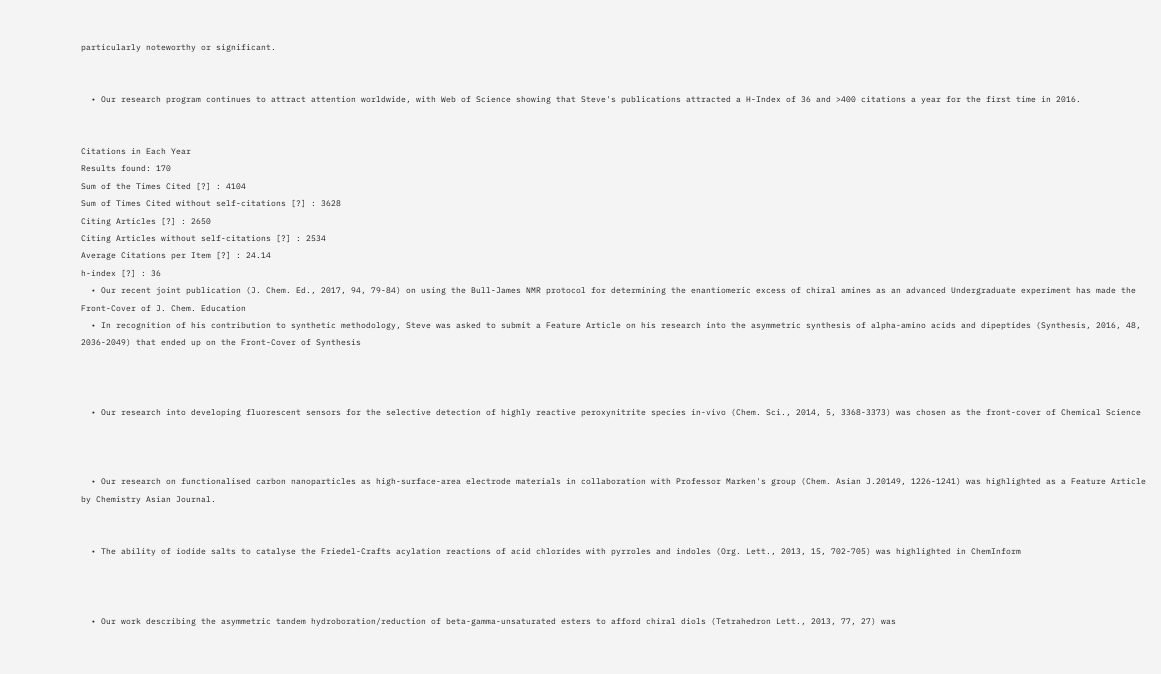particularly noteworthy or significant.


  • Our research program continues to attract attention worldwide, with Web of Science showing that Steve's publications attracted a H-Index of 36 and >400 citations a year for the first time in 2016.


Citations in Each Year
Results found: 170
Sum of the Times Cited [?] : 4104
Sum of Times Cited without self-citations [?] : 3628
Citing Articles [?] : 2650
Citing Articles without self-citations [?] : 2534
Average Citations per Item [?] : 24.14
h-index [?] : 36
  • Our recent joint publication (J. Chem. Ed., 2017, 94, 79-84) on using the Bull-James NMR protocol for determining the enantiomeric excess of chiral amines as an advanced Undergraduate experiment has made the Front-Cover of J. Chem. Education
  • In recognition of his contribution to synthetic methodology, Steve was asked to submit a Feature Article on his research into the asymmetric synthesis of alpha-amino acids and dipeptides (Synthesis, 2016, 48, 2036-2049) that ended up on the Front-Cover of Synthesis



  • Our research into developing fluorescent sensors for the selective detection of highly reactive peroxynitrite species in-vivo (Chem. Sci., 2014, 5, 3368-3373) was chosen as the front-cover of Chemical Science



  • Our research on functionalised carbon nanoparticles as high-surface-area electrode materials in collaboration with Professor Marken's group (Chem. Asian J.20149, 1226-1241) was highlighted as a Feature Article by Chemistry Asian Journal.


  • The ability of iodide salts to catalyse the Friedel-Crafts acylation reactions of acid chlorides with pyrroles and indoles (Org. Lett., 2013, 15, 702-705) was highlighted in ChemInform



  • Our work describing the asymmetric tandem hydroboration/reduction of beta-gamma-unsaturated esters to afford chiral diols (Tetrahedron Lett., 2013, 77, 27) was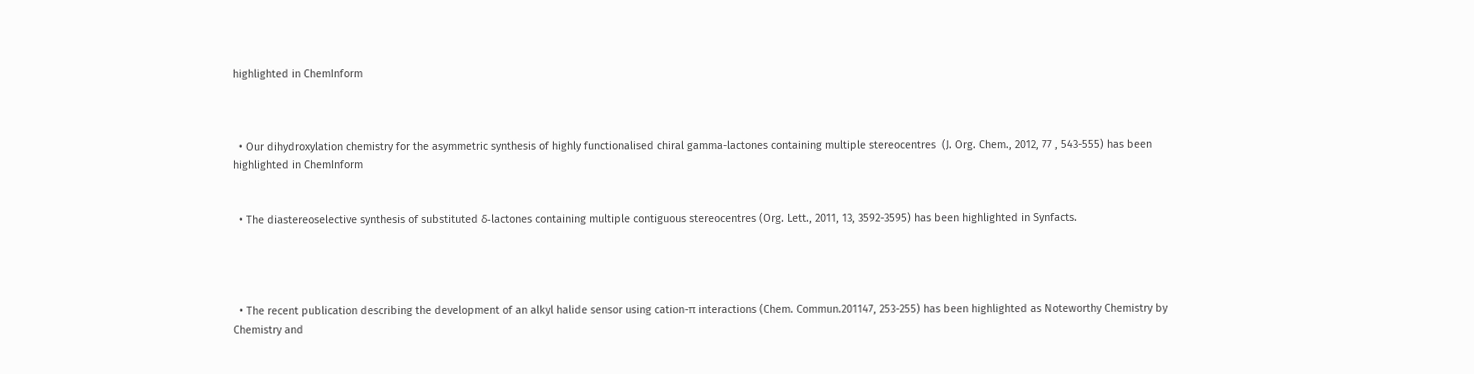highlighted in ChemInform



  • Our dihydroxylation chemistry for the asymmetric synthesis of highly functionalised chiral gamma-lactones containing multiple stereocentres  (J. Org. Chem., 2012, 77 , 543-555) has been highlighted in ChemInform


  • The diastereoselective synthesis of substituted δ-lactones containing multiple contiguous stereocentres (Org. Lett., 2011, 13, 3592-3595) has been highlighted in Synfacts.




  • The recent publication describing the development of an alkyl halide sensor using cation-π interactions (Chem. Commun.201147, 253-255) has been highlighted as Noteworthy Chemistry by Chemistry and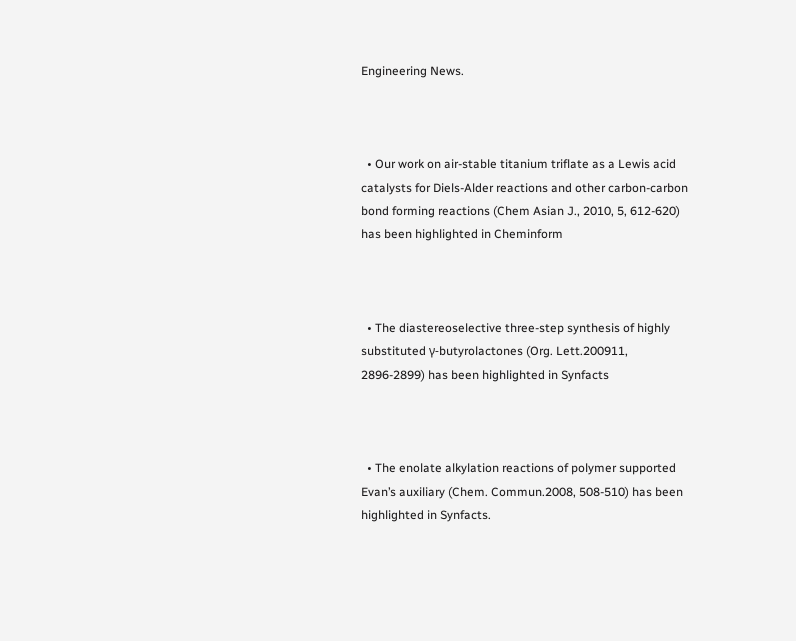Engineering News.



  • Our work on air-stable titanium triflate as a Lewis acid catalysts for Diels-Alder reactions and other carbon-carbon bond forming reactions (Chem Asian J., 2010, 5, 612-620) has been highlighted in Cheminform



  • The diastereoselective three-step synthesis of highly substituted γ-butyrolactones (Org. Lett.200911, 2896-2899) has been highlighted in Synfacts



  • The enolate alkylation reactions of polymer supported Evan’s auxiliary (Chem. Commun.2008, 508-510) has been highlighted in Synfacts.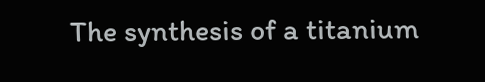The synthesis of a titanium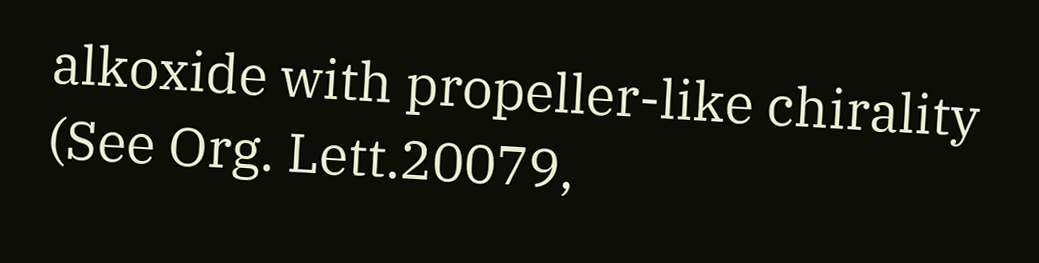alkoxide with propeller-like chirality (See Org. Lett.20079,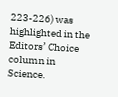223-226) was highlighted in the Editors’ Choice column in Science.